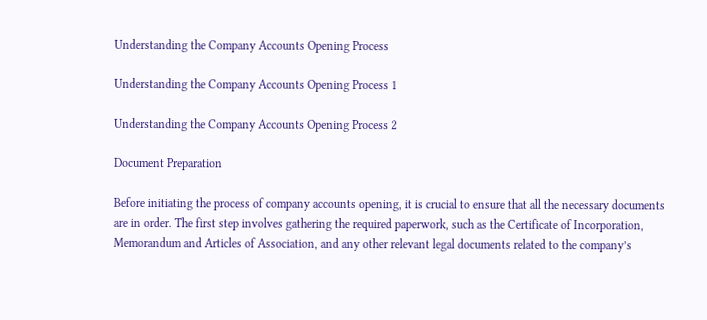Understanding the Company Accounts Opening Process

Understanding the Company Accounts Opening Process 1

Understanding the Company Accounts Opening Process 2

Document Preparation

Before initiating the process of company accounts opening, it is crucial to ensure that all the necessary documents are in order. The first step involves gathering the required paperwork, such as the Certificate of Incorporation, Memorandum and Articles of Association, and any other relevant legal documents related to the company’s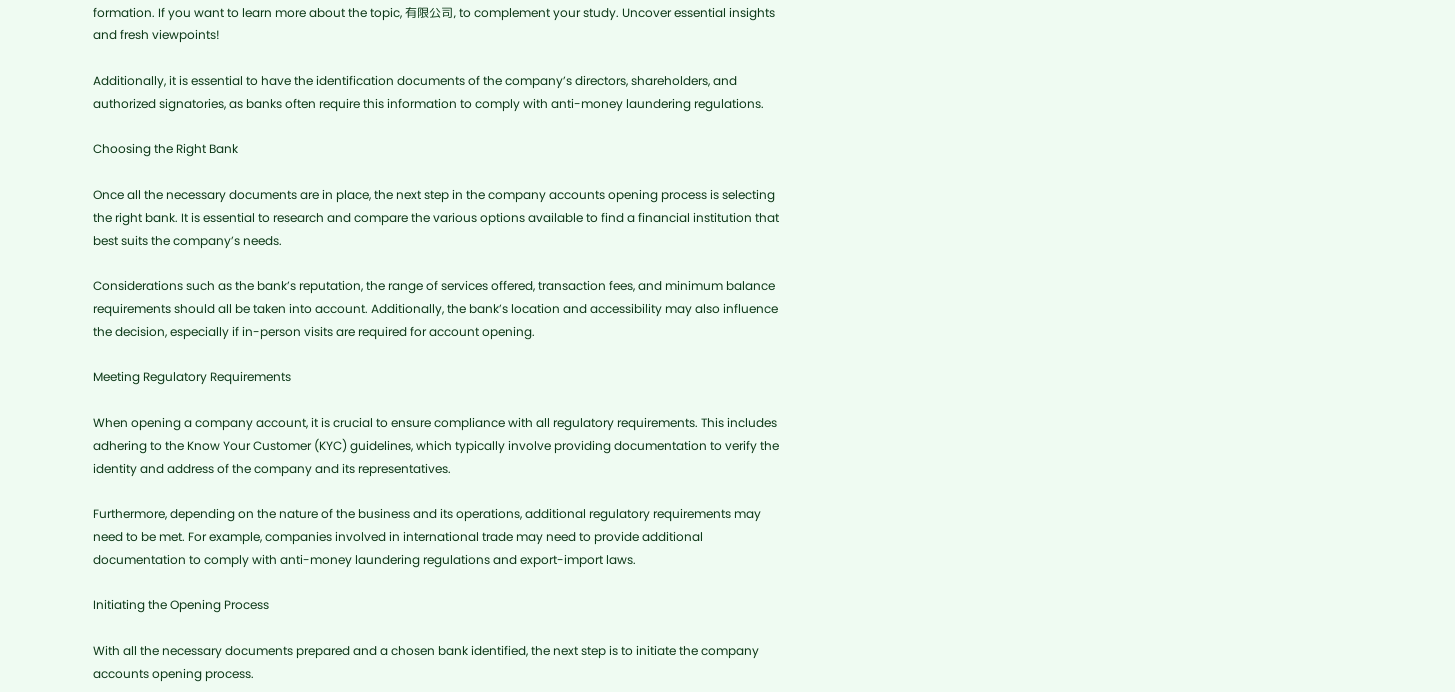formation. If you want to learn more about the topic, 有限公司, to complement your study. Uncover essential insights and fresh viewpoints!

Additionally, it is essential to have the identification documents of the company’s directors, shareholders, and authorized signatories, as banks often require this information to comply with anti-money laundering regulations.

Choosing the Right Bank

Once all the necessary documents are in place, the next step in the company accounts opening process is selecting the right bank. It is essential to research and compare the various options available to find a financial institution that best suits the company’s needs.

Considerations such as the bank’s reputation, the range of services offered, transaction fees, and minimum balance requirements should all be taken into account. Additionally, the bank’s location and accessibility may also influence the decision, especially if in-person visits are required for account opening.

Meeting Regulatory Requirements

When opening a company account, it is crucial to ensure compliance with all regulatory requirements. This includes adhering to the Know Your Customer (KYC) guidelines, which typically involve providing documentation to verify the identity and address of the company and its representatives.

Furthermore, depending on the nature of the business and its operations, additional regulatory requirements may need to be met. For example, companies involved in international trade may need to provide additional documentation to comply with anti-money laundering regulations and export-import laws.

Initiating the Opening Process

With all the necessary documents prepared and a chosen bank identified, the next step is to initiate the company accounts opening process.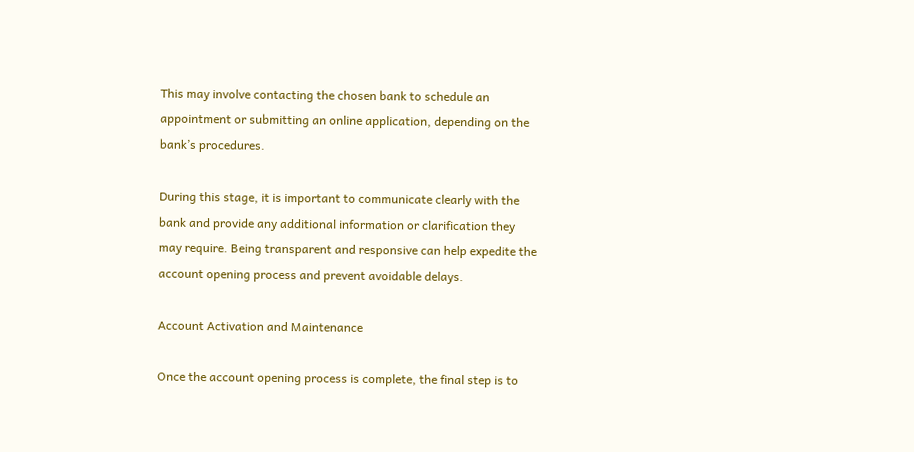This may involve contacting the chosen bank to schedule an appointment or submitting an online application, depending on the bank’s procedures.

During this stage, it is important to communicate clearly with the bank and provide any additional information or clarification they may require. Being transparent and responsive can help expedite the account opening process and prevent avoidable delays.

Account Activation and Maintenance

Once the account opening process is complete, the final step is to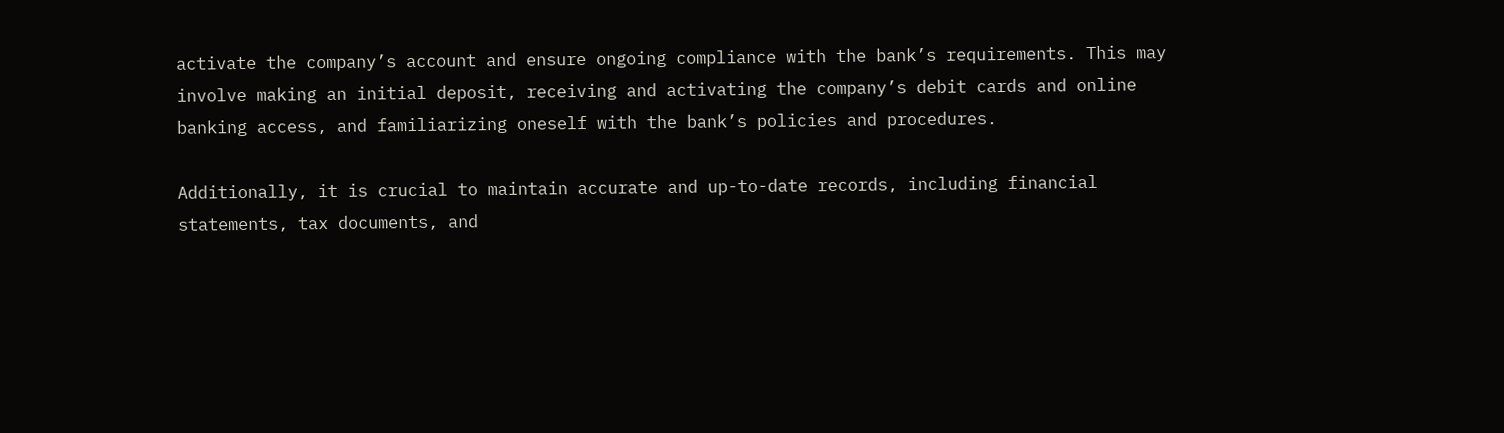activate the company’s account and ensure ongoing compliance with the bank’s requirements. This may involve making an initial deposit, receiving and activating the company’s debit cards and online banking access, and familiarizing oneself with the bank’s policies and procedures.

Additionally, it is crucial to maintain accurate and up-to-date records, including financial statements, tax documents, and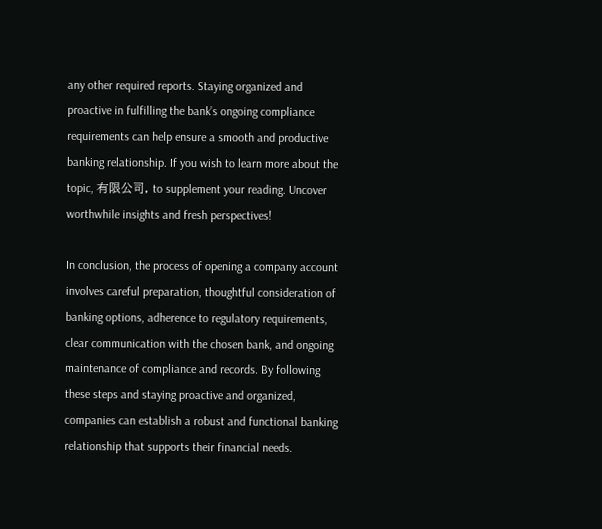any other required reports. Staying organized and proactive in fulfilling the bank’s ongoing compliance requirements can help ensure a smooth and productive banking relationship. If you wish to learn more about the topic, 有限公司, to supplement your reading. Uncover worthwhile insights and fresh perspectives!

In conclusion, the process of opening a company account involves careful preparation, thoughtful consideration of banking options, adherence to regulatory requirements, clear communication with the chosen bank, and ongoing maintenance of compliance and records. By following these steps and staying proactive and organized, companies can establish a robust and functional banking relationship that supports their financial needs.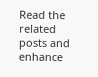Read the related posts and enhance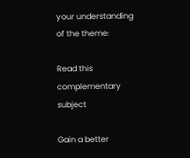your understanding of the theme:

Read this complementary subject

Gain a better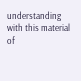understanding with this material of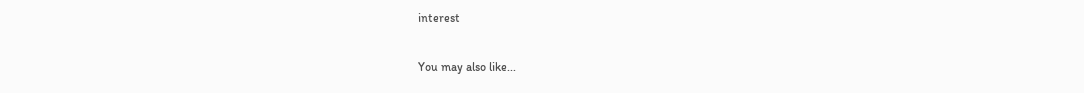interest

You may also like...